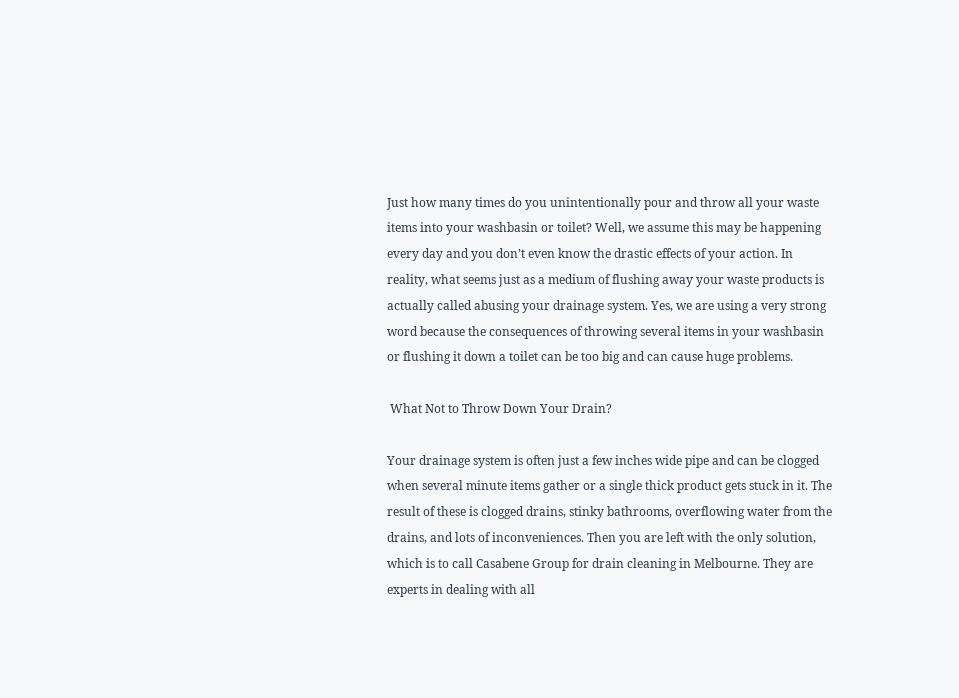Just how many times do you unintentionally pour and throw all your waste items into your washbasin or toilet? Well, we assume this may be happening every day and you don’t even know the drastic effects of your action. In reality, what seems just as a medium of flushing away your waste products is actually called abusing your drainage system. Yes, we are using a very strong word because the consequences of throwing several items in your washbasin or flushing it down a toilet can be too big and can cause huge problems.

 What Not to Throw Down Your Drain?

Your drainage system is often just a few inches wide pipe and can be clogged when several minute items gather or a single thick product gets stuck in it. The result of these is clogged drains, stinky bathrooms, overflowing water from the drains, and lots of inconveniences. Then you are left with the only solution, which is to call Casabene Group for drain cleaning in Melbourne. They are experts in dealing with all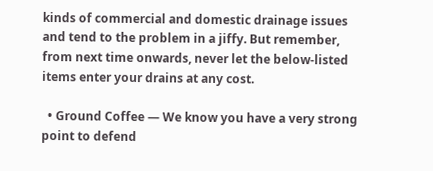kinds of commercial and domestic drainage issues and tend to the problem in a jiffy. But remember, from next time onwards, never let the below-listed items enter your drains at any cost.

  • Ground Coffee — We know you have a very strong point to defend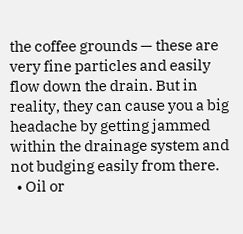the coffee grounds — these are very fine particles and easily flow down the drain. But in reality, they can cause you a big headache by getting jammed within the drainage system and not budging easily from there.
  • Oil or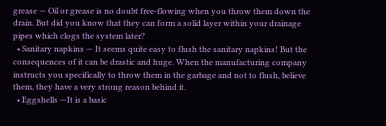grease — Oil or grease is no doubt free-flowing when you throw them down the drain. But did you know that they can form a solid layer within your drainage pipes which clogs the system later?
  • Sanitary napkins — It seems quite easy to flush the sanitary napkins! But the consequences of it can be drastic and huge. When the manufacturing company instructs you specifically to throw them in the garbage and not to flush, believe them, they have a very strong reason behind it.
  • Eggshells —It is a basic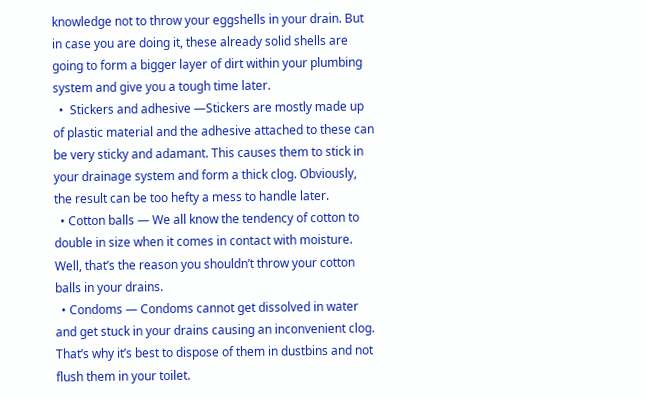knowledge not to throw your eggshells in your drain. But in case you are doing it, these already solid shells are going to form a bigger layer of dirt within your plumbing system and give you a tough time later.
  •  Stickers and adhesive —Stickers are mostly made up of plastic material and the adhesive attached to these can be very sticky and adamant. This causes them to stick in your drainage system and form a thick clog. Obviously, the result can be too hefty a mess to handle later.
  • Cotton balls — We all know the tendency of cotton to double in size when it comes in contact with moisture. Well, that’s the reason you shouldn’t throw your cotton balls in your drains.
  • Condoms — Condoms cannot get dissolved in water and get stuck in your drains causing an inconvenient clog. That’s why it’s best to dispose of them in dustbins and not flush them in your toilet.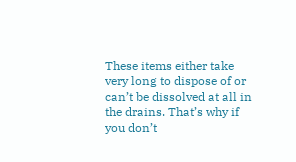These items either take very long to dispose of or can’t be dissolved at all in the drains. That’s why if you don’t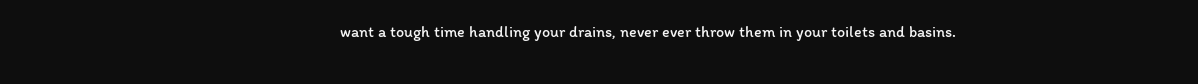want a tough time handling your drains, never ever throw them in your toilets and basins.